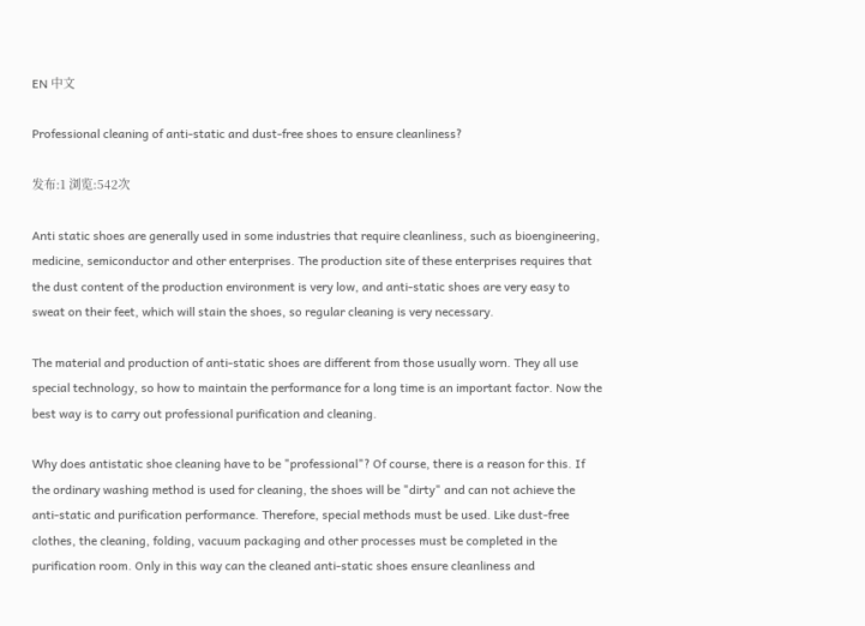EN 中文

Professional cleaning of anti-static and dust-free shoes to ensure cleanliness?

发布:1 浏览:542次

Anti static shoes are generally used in some industries that require cleanliness, such as bioengineering, medicine, semiconductor and other enterprises. The production site of these enterprises requires that the dust content of the production environment is very low, and anti-static shoes are very easy to sweat on their feet, which will stain the shoes, so regular cleaning is very necessary.

The material and production of anti-static shoes are different from those usually worn. They all use special technology, so how to maintain the performance for a long time is an important factor. Now the best way is to carry out professional purification and cleaning.

Why does antistatic shoe cleaning have to be "professional"? Of course, there is a reason for this. If the ordinary washing method is used for cleaning, the shoes will be "dirty" and can not achieve the anti-static and purification performance. Therefore, special methods must be used. Like dust-free clothes, the cleaning, folding, vacuum packaging and other processes must be completed in the purification room. Only in this way can the cleaned anti-static shoes ensure cleanliness and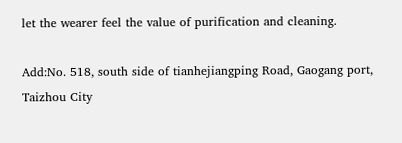let the wearer feel the value of purification and cleaning.

Add:No. 518, south side of tianhejiangping Road, Gaogang port, Taizhou City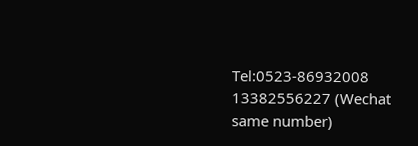Tel:0523-86932008 13382556227 (Wechat same number)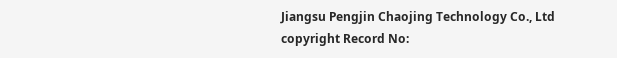Jiangsu Pengjin Chaojing Technology Co., Ltd copyright Record No: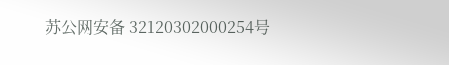苏公网安备 32120302000254号